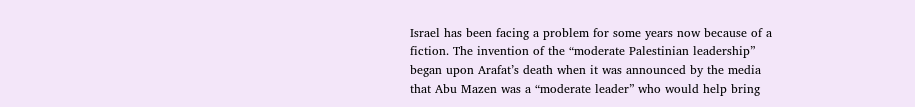Israel has been facing a problem for some years now because of a fiction. The invention of the “moderate Palestinian leadership” began upon Arafat’s death when it was announced by the media that Abu Mazen was a “moderate leader” who would help bring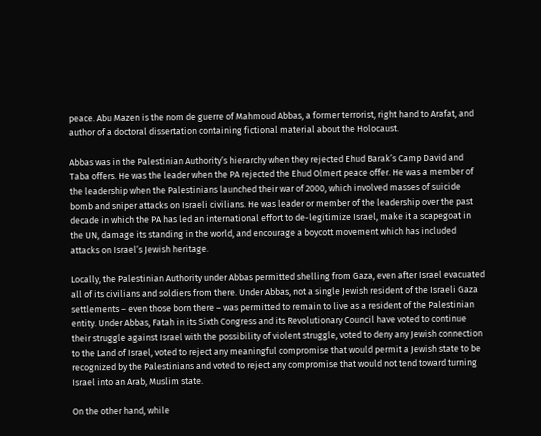peace. Abu Mazen is the nom de guerre of Mahmoud Abbas, a former terrorist, right hand to Arafat, and author of a doctoral dissertation containing fictional material about the Holocaust.

Abbas was in the Palestinian Authority’s hierarchy when they rejected Ehud Barak’s Camp David and Taba offers. He was the leader when the PA rejected the Ehud Olmert peace offer. He was a member of the leadership when the Palestinians launched their war of 2000, which involved masses of suicide bomb and sniper attacks on Israeli civilians. He was leader or member of the leadership over the past decade in which the PA has led an international effort to de-legitimize Israel, make it a scapegoat in the UN, damage its standing in the world, and encourage a boycott movement which has included attacks on Israel’s Jewish heritage.

Locally, the Palestinian Authority under Abbas permitted shelling from Gaza, even after Israel evacuated all of its civilians and soldiers from there. Under Abbas, not a single Jewish resident of the Israeli Gaza settlements – even those born there – was permitted to remain to live as a resident of the Palestinian entity. Under Abbas, Fatah in its Sixth Congress and its Revolutionary Council have voted to continue their struggle against Israel with the possibility of violent struggle, voted to deny any Jewish connection to the Land of Israel, voted to reject any meaningful compromise that would permit a Jewish state to be recognized by the Palestinians and voted to reject any compromise that would not tend toward turning Israel into an Arab, Muslim state.

On the other hand, while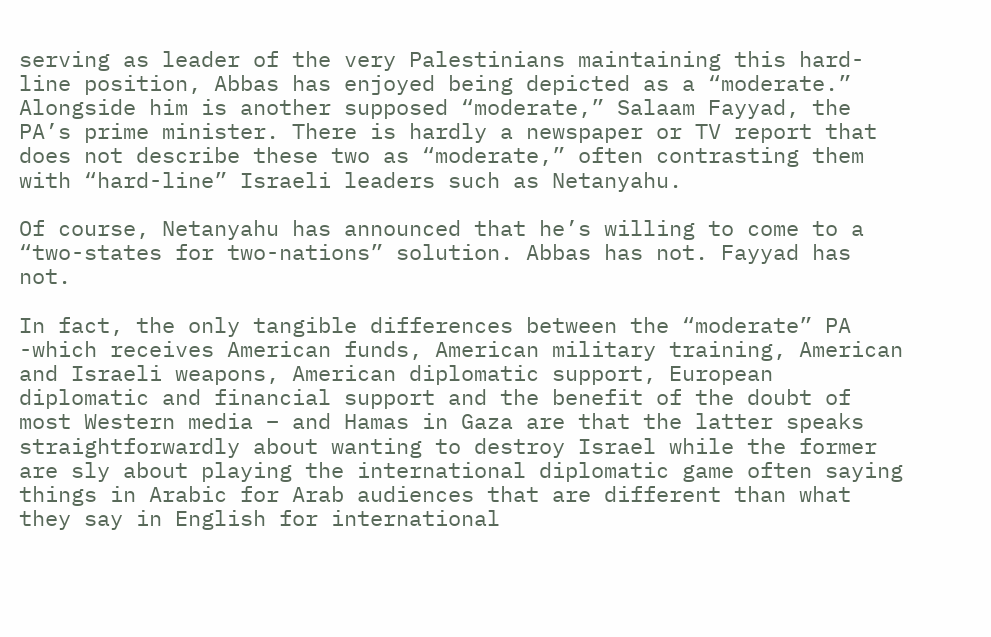serving as leader of the very Palestinians maintaining this hard-line position, Abbas has enjoyed being depicted as a “moderate.” Alongside him is another supposed “moderate,” Salaam Fayyad, the PA’s prime minister. There is hardly a newspaper or TV report that does not describe these two as “moderate,” often contrasting them with “hard-line” Israeli leaders such as Netanyahu.

Of course, Netanyahu has announced that he’s willing to come to a “two-states for two-nations” solution. Abbas has not. Fayyad has not.

In fact, the only tangible differences between the “moderate” PA -which receives American funds, American military training, American and Israeli weapons, American diplomatic support, European diplomatic and financial support and the benefit of the doubt of most Western media – and Hamas in Gaza are that the latter speaks straightforwardly about wanting to destroy Israel while the former are sly about playing the international diplomatic game often saying things in Arabic for Arab audiences that are different than what they say in English for international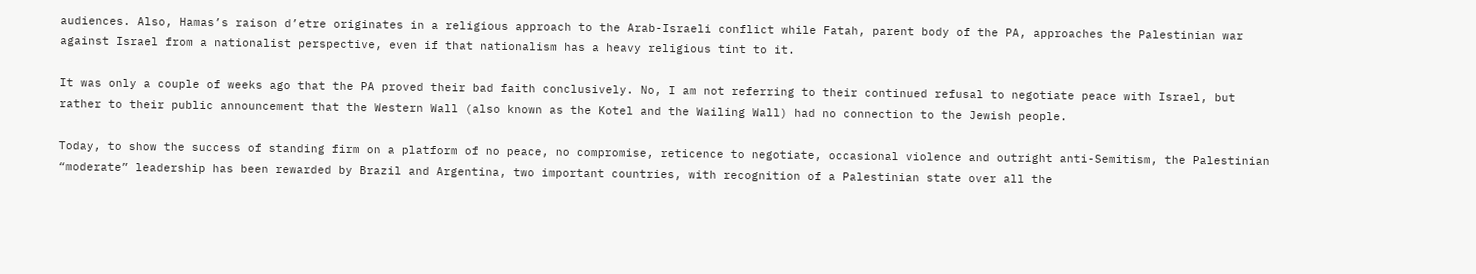audiences. Also, Hamas’s raison d’etre originates in a religious approach to the Arab-Israeli conflict while Fatah, parent body of the PA, approaches the Palestinian war against Israel from a nationalist perspective, even if that nationalism has a heavy religious tint to it.

It was only a couple of weeks ago that the PA proved their bad faith conclusively. No, I am not referring to their continued refusal to negotiate peace with Israel, but rather to their public announcement that the Western Wall (also known as the Kotel and the Wailing Wall) had no connection to the Jewish people.

Today, to show the success of standing firm on a platform of no peace, no compromise, reticence to negotiate, occasional violence and outright anti-Semitism, the Palestinian “moderate” leadership has been rewarded by Brazil and Argentina, two important countries, with recognition of a Palestinian state over all the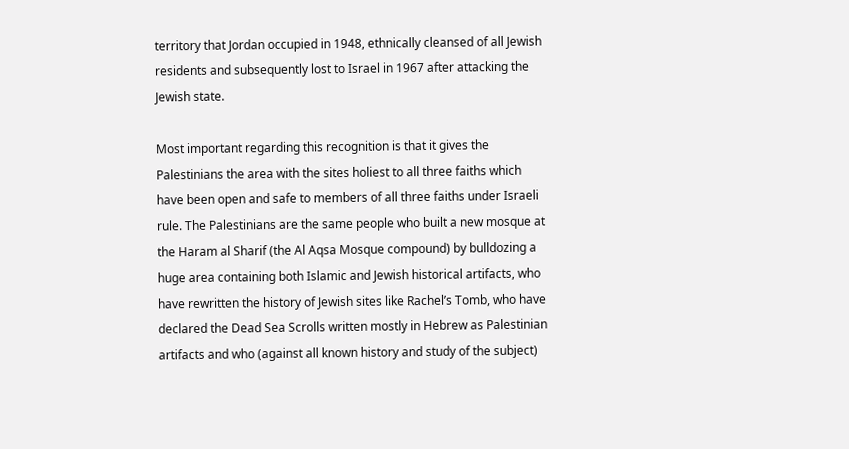territory that Jordan occupied in 1948, ethnically cleansed of all Jewish residents and subsequently lost to Israel in 1967 after attacking the Jewish state.

Most important regarding this recognition is that it gives the Palestinians the area with the sites holiest to all three faiths which have been open and safe to members of all three faiths under Israeli rule. The Palestinians are the same people who built a new mosque at the Haram al Sharif (the Al Aqsa Mosque compound) by bulldozing a huge area containing both Islamic and Jewish historical artifacts, who have rewritten the history of Jewish sites like Rachel’s Tomb, who have declared the Dead Sea Scrolls written mostly in Hebrew as Palestinian artifacts and who (against all known history and study of the subject)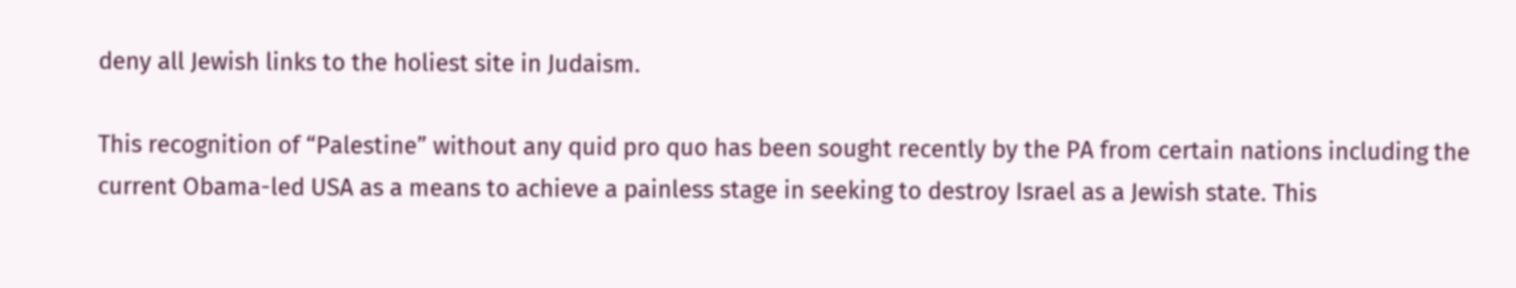deny all Jewish links to the holiest site in Judaism.

This recognition of “Palestine” without any quid pro quo has been sought recently by the PA from certain nations including the current Obama-led USA as a means to achieve a painless stage in seeking to destroy Israel as a Jewish state. This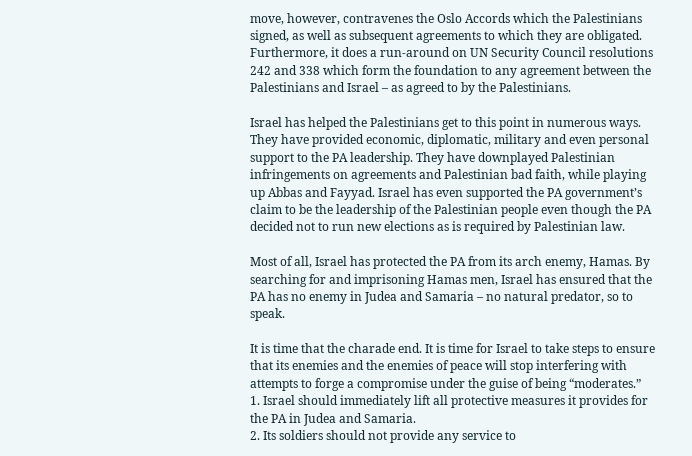move, however, contravenes the Oslo Accords which the Palestinians signed, as well as subsequent agreements to which they are obligated. Furthermore, it does a run-around on UN Security Council resolutions 242 and 338 which form the foundation to any agreement between the Palestinians and Israel – as agreed to by the Palestinians.

Israel has helped the Palestinians get to this point in numerous ways. They have provided economic, diplomatic, military and even personal support to the PA leadership. They have downplayed Palestinian infringements on agreements and Palestinian bad faith, while playing up Abbas and Fayyad. Israel has even supported the PA government’s claim to be the leadership of the Palestinian people even though the PA decided not to run new elections as is required by Palestinian law.

Most of all, Israel has protected the PA from its arch enemy, Hamas. By searching for and imprisoning Hamas men, Israel has ensured that the PA has no enemy in Judea and Samaria – no natural predator, so to speak.

It is time that the charade end. It is time for Israel to take steps to ensure that its enemies and the enemies of peace will stop interfering with attempts to forge a compromise under the guise of being “moderates.”
1. Israel should immediately lift all protective measures it provides for the PA in Judea and Samaria.
2. Its soldiers should not provide any service to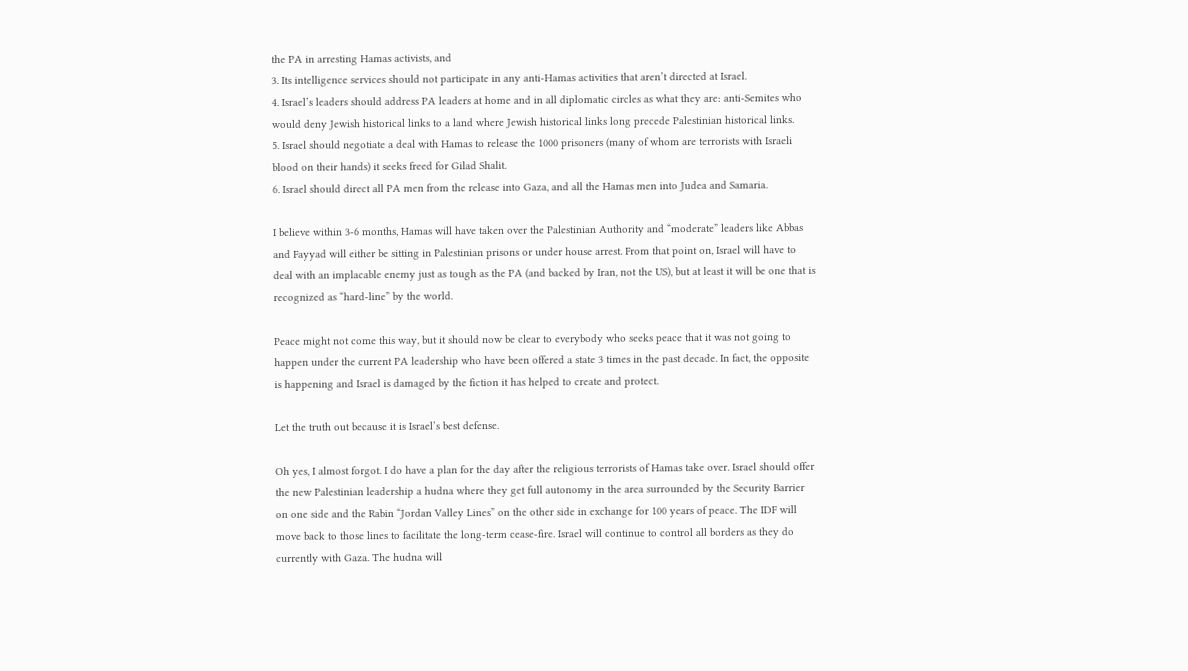the PA in arresting Hamas activists, and
3. Its intelligence services should not participate in any anti-Hamas activities that aren’t directed at Israel.
4. Israel’s leaders should address PA leaders at home and in all diplomatic circles as what they are: anti-Semites who would deny Jewish historical links to a land where Jewish historical links long precede Palestinian historical links.
5. Israel should negotiate a deal with Hamas to release the 1000 prisoners (many of whom are terrorists with Israeli blood on their hands) it seeks freed for Gilad Shalit.
6. Israel should direct all PA men from the release into Gaza, and all the Hamas men into Judea and Samaria.

I believe within 3-6 months, Hamas will have taken over the Palestinian Authority and “moderate” leaders like Abbas and Fayyad will either be sitting in Palestinian prisons or under house arrest. From that point on, Israel will have to deal with an implacable enemy just as tough as the PA (and backed by Iran, not the US), but at least it will be one that is recognized as “hard-line” by the world.

Peace might not come this way, but it should now be clear to everybody who seeks peace that it was not going to happen under the current PA leadership who have been offered a state 3 times in the past decade. In fact, the opposite is happening and Israel is damaged by the fiction it has helped to create and protect.

Let the truth out because it is Israel’s best defense.

Oh yes, I almost forgot. I do have a plan for the day after the religious terrorists of Hamas take over. Israel should offer the new Palestinian leadership a hudna where they get full autonomy in the area surrounded by the Security Barrier on one side and the Rabin “Jordan Valley Lines” on the other side in exchange for 100 years of peace. The IDF will move back to those lines to facilitate the long-term cease-fire. Israel will continue to control all borders as they do currently with Gaza. The hudna will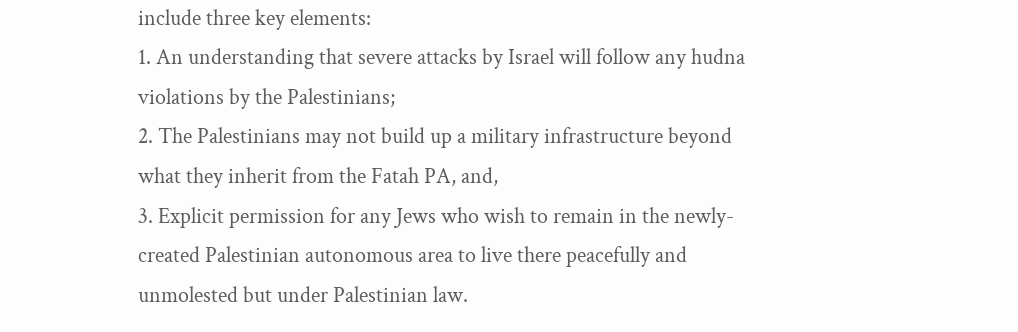include three key elements:
1. An understanding that severe attacks by Israel will follow any hudna violations by the Palestinians;
2. The Palestinians may not build up a military infrastructure beyond what they inherit from the Fatah PA, and,
3. Explicit permission for any Jews who wish to remain in the newly-created Palestinian autonomous area to live there peacefully and unmolested but under Palestinian law.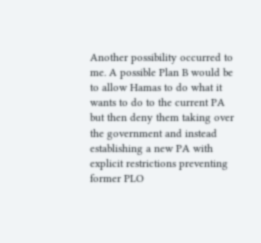Another possibility occurred to me. A possible Plan B would be to allow Hamas to do what it wants to do to the current PA but then deny them taking over the government and instead establishing a new PA with explicit restrictions preventing former PLO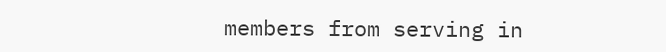members from serving in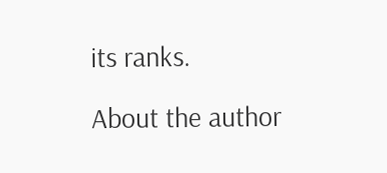its ranks.

About the author